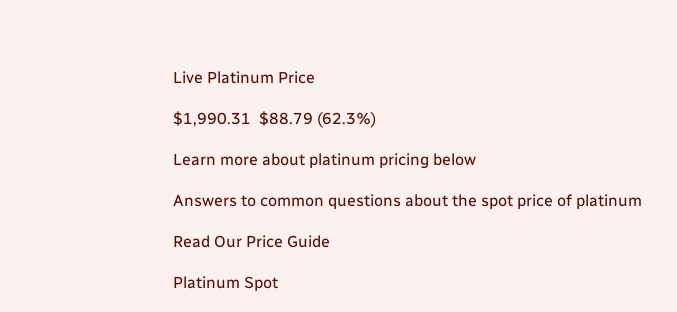Live Platinum Price

$1,990.31  $88.79 (62.3%)

Learn more about platinum pricing below

Answers to common questions about the spot price of platinum

Read Our Price Guide

Platinum Spot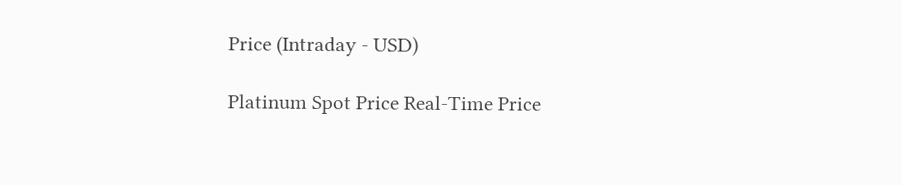Price (Intraday - USD)

Platinum Spot Price Real-Time Price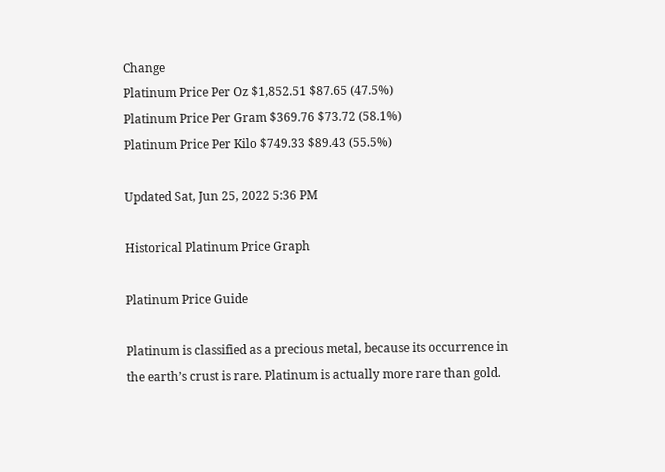Change
Platinum Price Per Oz $1,852.51 $87.65 (47.5%)
Platinum Price Per Gram $369.76 $73.72 (58.1%)
Platinum Price Per Kilo $749.33 $89.43 (55.5%)

Updated Sat, Jun 25, 2022 5:36 PM

Historical Platinum Price Graph

Platinum Price Guide

Platinum is classified as a precious metal, because its occurrence in the earth’s crust is rare. Platinum is actually more rare than gold.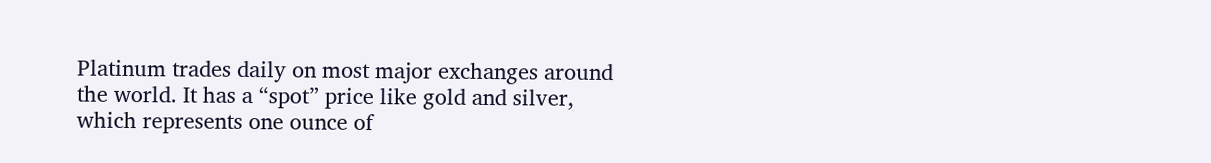Platinum trades daily on most major exchanges around the world. It has a “spot” price like gold and silver, which represents one ounce of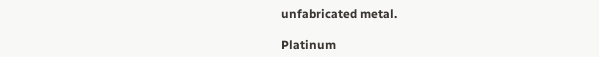unfabricated metal.

Platinum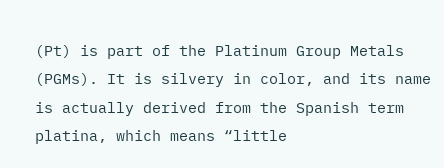(Pt) is part of the Platinum Group Metals (PGMs). It is silvery in color, and its name is actually derived from the Spanish term platina, which means “little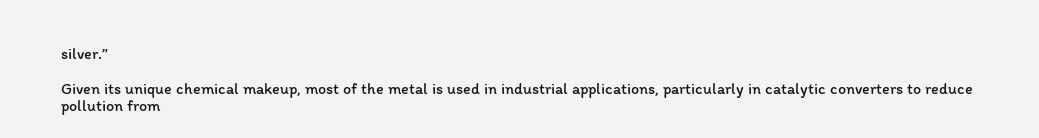silver.”

Given its unique chemical makeup, most of the metal is used in industrial applications, particularly in catalytic converters to reduce pollution from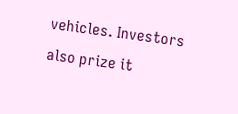vehicles. Investors also prize it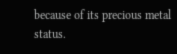because of its precious metal status.